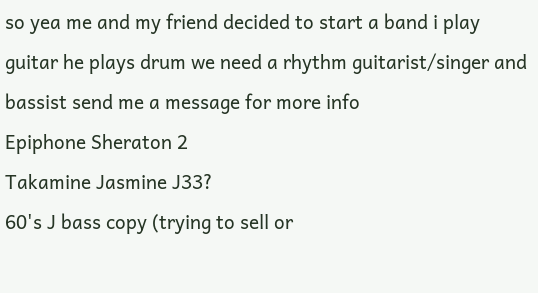so yea me and my friend decided to start a band i play guitar he plays drum we need a rhythm guitarist/singer and bassist send me a message for more info
Epiphone Sheraton 2
Takamine Jasmine J33?
60's J bass copy (trying to sell or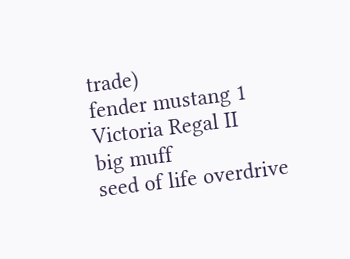trade)
fender mustang 1
Victoria Regal II
big muff
seed of life overdrive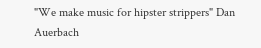"We make music for hipster strippers" Dan Auerbach